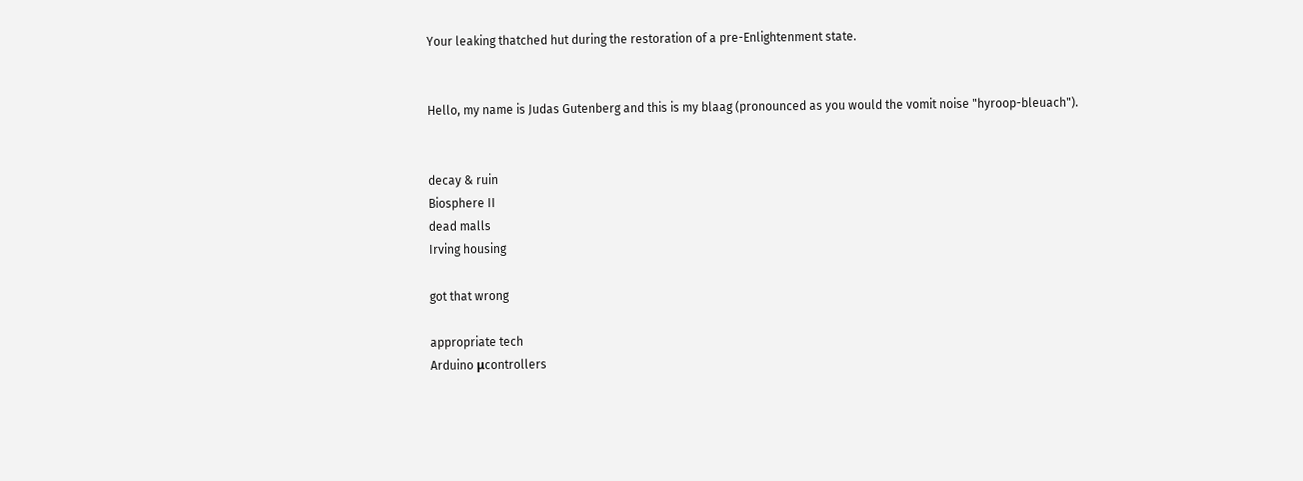Your leaking thatched hut during the restoration of a pre-Enlightenment state.


Hello, my name is Judas Gutenberg and this is my blaag (pronounced as you would the vomit noise "hyroop-bleuach").


decay & ruin
Biosphere II
dead malls
Irving housing

got that wrong

appropriate tech
Arduino μcontrollers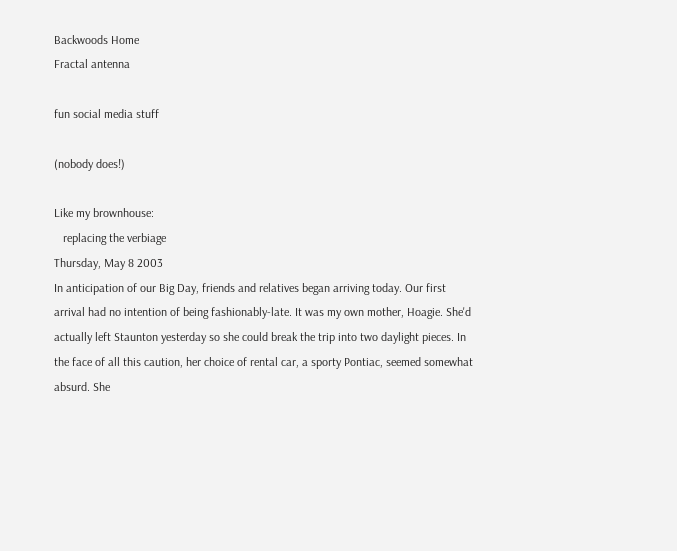Backwoods Home
Fractal antenna

fun social media stuff

(nobody does!)

Like my brownhouse:
   replacing the verbiage
Thursday, May 8 2003
In anticipation of our Big Day, friends and relatives began arriving today. Our first arrival had no intention of being fashionably-late. It was my own mother, Hoagie. She'd actually left Staunton yesterday so she could break the trip into two daylight pieces. In the face of all this caution, her choice of rental car, a sporty Pontiac, seemed somewhat absurd. She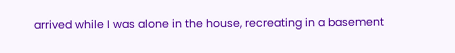arrived while I was alone in the house, recreating in a basement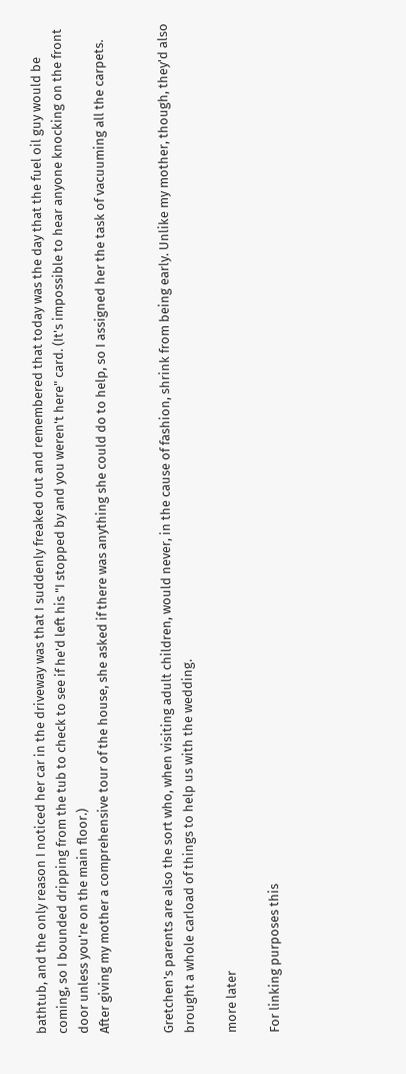bathtub, and the only reason I noticed her car in the driveway was that I suddenly freaked out and remembered that today was the day that the fuel oil guy would be coming, so I bounded dripping from the tub to check to see if he'd left his "I stopped by and you weren't here" card. (It's impossible to hear anyone knocking on the front door unless you're on the main floor.)
After giving my mother a comprehensive tour of the house, she asked if there was anything she could do to help, so I assigned her the task of vacuuming all the carpets.


Gretchen's parents are also the sort who, when visiting adult children, would never, in the cause of fashion, shrink from being early. Unlike my mother, though, they'd also brought a whole carload of things to help us with the wedding.

more later

For linking purposes this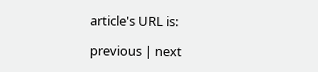article's URL is:

previous | next